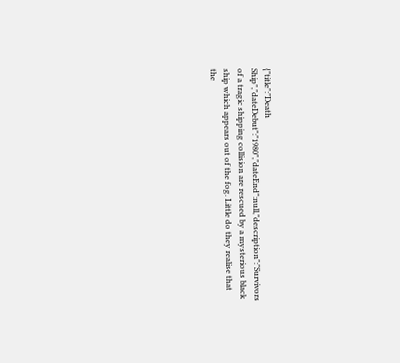{"title":"Death Ship","dateDebut":"1980","dateEnd":null,"description":"Survivors of a tragic shipping collision are rescued by a mysterious black ship which appears out of the fog. Little do they realise that the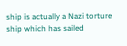ship is actually a Nazi torture ship which has sailed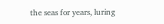the seas for years, luring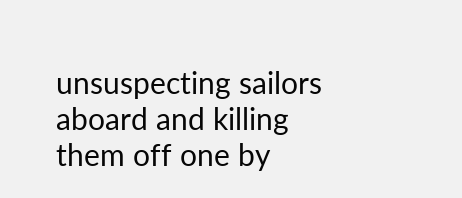unsuspecting sailors aboard and killing them off one by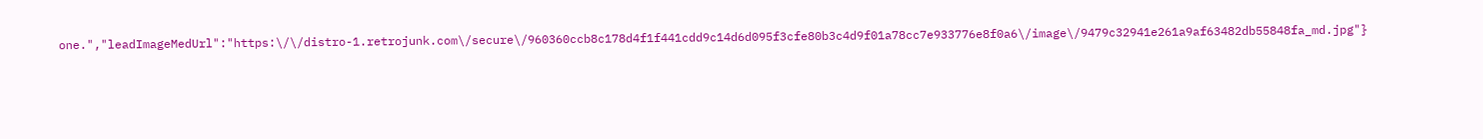one.","leadImageMedUrl":"https:\/\/distro-1.retrojunk.com\/secure\/960360ccb8c178d4f1f441cdd9c14d6d095f3cfe80b3c4d9f01a78cc7e933776e8f0a6\/image\/9479c32941e261a9af63482db55848fa_md.jpg"}